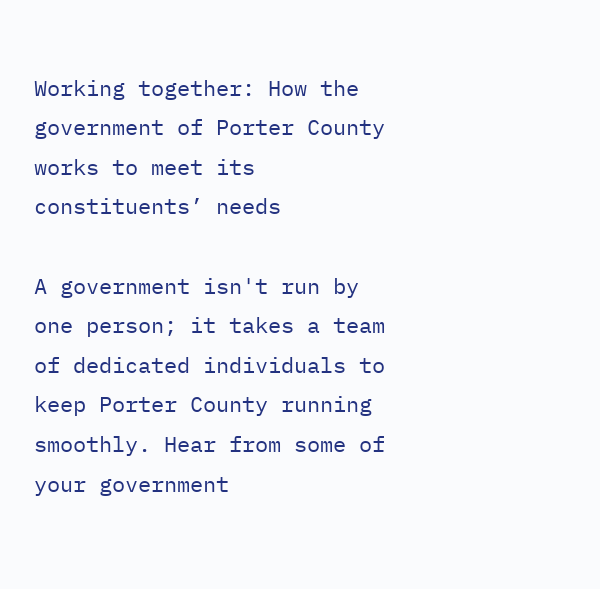Working together: How the government of Porter County works to meet its constituents’ needs

A government isn't run by one person; it takes a team of dedicated individuals to keep Porter County running smoothly. Hear from some of your government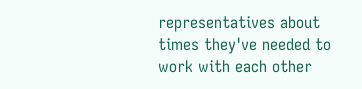representatives about times they've needed to work with each other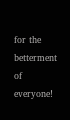for the betterment of everyone!